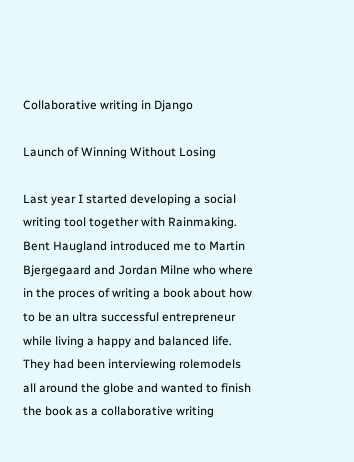Collaborative writing in Django

Launch of Winning Without Losing

Last year I started developing a social writing tool together with Rainmaking. Bent Haugland introduced me to Martin Bjergegaard and Jordan Milne who where in the proces of writing a book about how to be an ultra successful entrepreneur while living a happy and balanced life. They had been interviewing rolemodels all around the globe and wanted to finish the book as a collaborative writing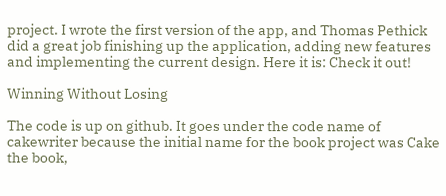project. I wrote the first version of the app, and Thomas Pethick did a great job finishing up the application, adding new features and implementing the current design. Here it is: Check it out!

Winning Without Losing

The code is up on github. It goes under the code name of cakewriter because the initial name for the book project was Cake the book,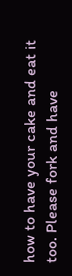how to have your cake and eat it too. Please fork and have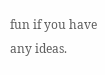fun if you have any ideas.